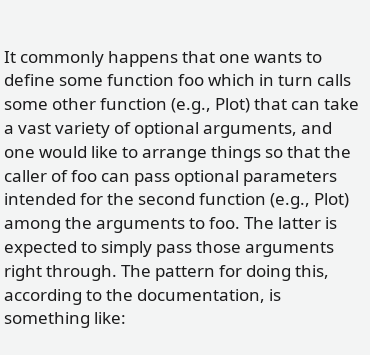It commonly happens that one wants to define some function foo which in turn calls some other function (e.g., Plot) that can take a vast variety of optional arguments, and one would like to arrange things so that the caller of foo can pass optional parameters intended for the second function (e.g., Plot) among the arguments to foo. The latter is expected to simply pass those arguments right through. The pattern for doing this, according to the documentation, is something like: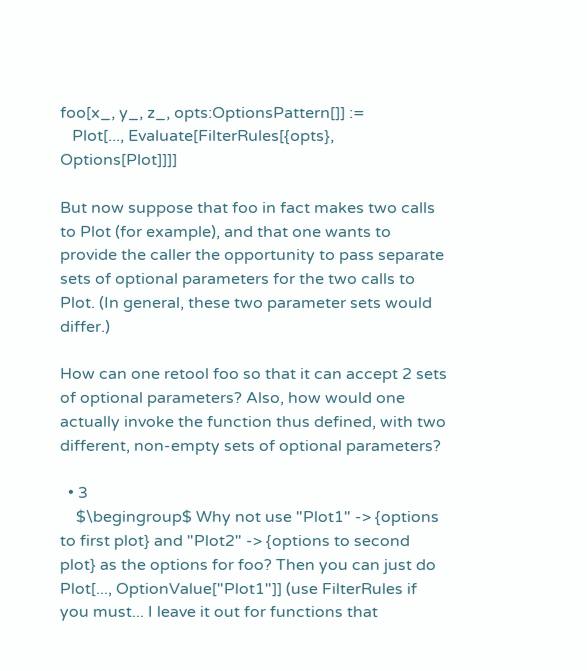foo[x_, y_, z_, opts:OptionsPattern[]] :=
   Plot[..., Evaluate[FilterRules[{opts}, Options[Plot]]]]

But now suppose that foo in fact makes two calls to Plot (for example), and that one wants to provide the caller the opportunity to pass separate sets of optional parameters for the two calls to Plot. (In general, these two parameter sets would differ.)

How can one retool foo so that it can accept 2 sets of optional parameters? Also, how would one actually invoke the function thus defined, with two different, non-empty sets of optional parameters?

  • 3
    $\begingroup$ Why not use "Plot1" -> {options to first plot} and "Plot2" -> {options to second plot} as the options for foo? Then you can just do Plot[..., OptionValue["Plot1"]] (use FilterRules if you must... I leave it out for functions that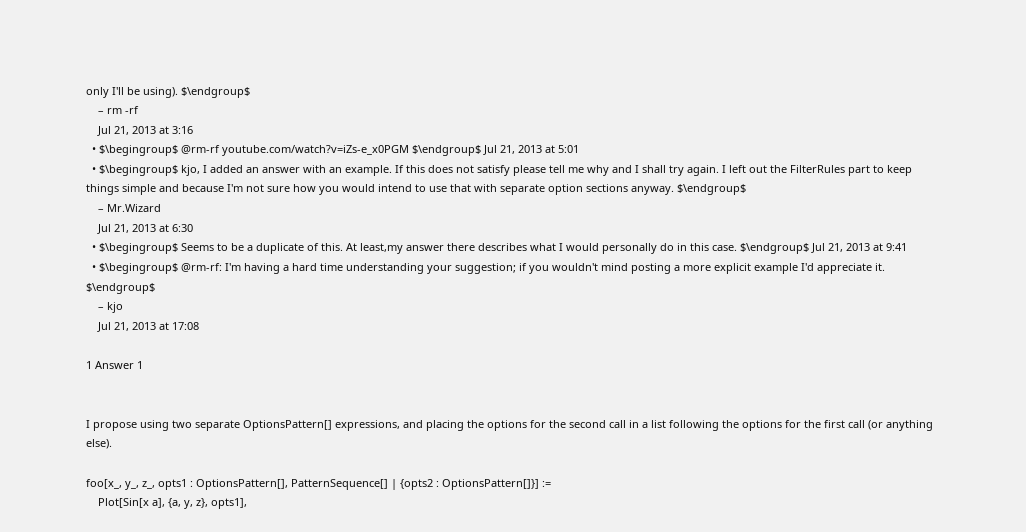only I'll be using). $\endgroup$
    – rm -rf
    Jul 21, 2013 at 3:16
  • $\begingroup$ @rm-rf youtube.com/watch?v=iZs-e_x0PGM $\endgroup$ Jul 21, 2013 at 5:01
  • $\begingroup$ kjo, I added an answer with an example. If this does not satisfy please tell me why and I shall try again. I left out the FilterRules part to keep things simple and because I'm not sure how you would intend to use that with separate option sections anyway. $\endgroup$
    – Mr.Wizard
    Jul 21, 2013 at 6:30
  • $\begingroup$ Seems to be a duplicate of this. At least,my answer there describes what I would personally do in this case. $\endgroup$ Jul 21, 2013 at 9:41
  • $\begingroup$ @rm-rf: I'm having a hard time understanding your suggestion; if you wouldn't mind posting a more explicit example I'd appreciate it. $\endgroup$
    – kjo
    Jul 21, 2013 at 17:08

1 Answer 1


I propose using two separate OptionsPattern[] expressions, and placing the options for the second call in a list following the options for the first call (or anything else).

foo[x_, y_, z_, opts1 : OptionsPattern[], PatternSequence[] | {opts2 : OptionsPattern[]}] :=
    Plot[Sin[x a], {a, y, z}, opts1],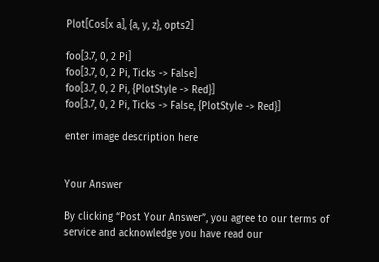Plot[Cos[x a], {a, y, z}, opts2]

foo[3.7, 0, 2 Pi]
foo[3.7, 0, 2 Pi, Ticks -> False]
foo[3.7, 0, 2 Pi, {PlotStyle -> Red}]
foo[3.7, 0, 2 Pi, Ticks -> False, {PlotStyle -> Red}]

enter image description here


Your Answer

By clicking “Post Your Answer”, you agree to our terms of service and acknowledge you have read our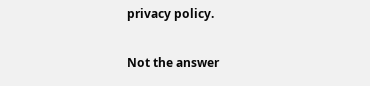privacy policy.

Not the answer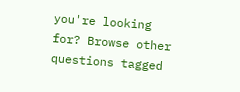you're looking for? Browse other questions tagged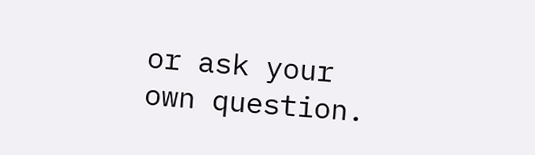or ask your own question.